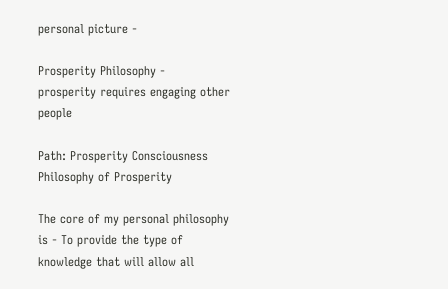personal picture -

Prosperity Philosophy -
prosperity requires engaging other people

Path: Prosperity Consciousness Philosophy of Prosperity

The core of my personal philosophy is - To provide the type of knowledge that will allow all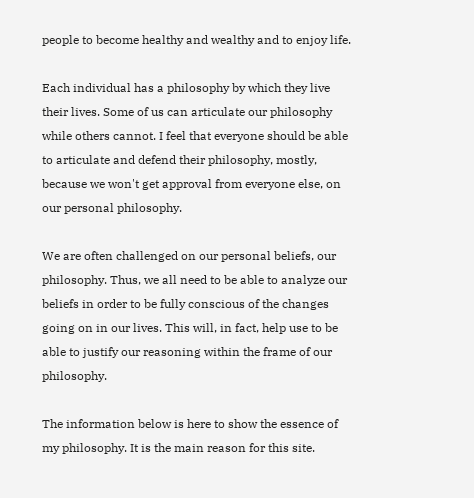people to become healthy and wealthy and to enjoy life.

Each individual has a philosophy by which they live their lives. Some of us can articulate our philosophy while others cannot. I feel that everyone should be able to articulate and defend their philosophy, mostly, because we won't get approval from everyone else, on our personal philosophy.

We are often challenged on our personal beliefs, our philosophy. Thus, we all need to be able to analyze our beliefs in order to be fully conscious of the changes going on in our lives. This will, in fact, help use to be able to justify our reasoning within the frame of our philosophy.

The information below is here to show the essence of my philosophy. It is the main reason for this site.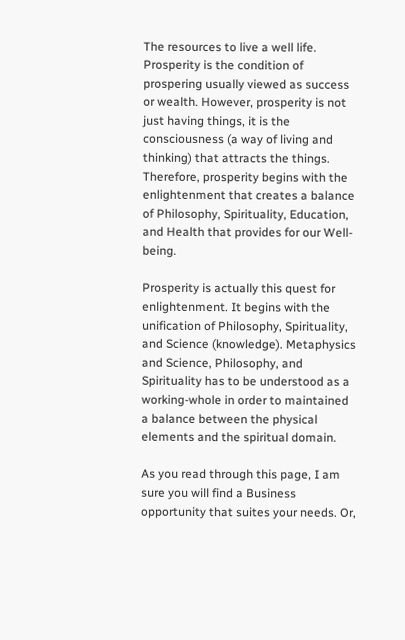The resources to live a well life. Prosperity is the condition of prospering usually viewed as success or wealth. However, prosperity is not just having things, it is the consciousness (a way of living and thinking) that attracts the things. Therefore, prosperity begins with the enlightenment that creates a balance of Philosophy, Spirituality, Education, and Health that provides for our Well-being.

Prosperity is actually this quest for enlightenment. It begins with the unification of Philosophy, Spirituality, and Science (knowledge). Metaphysics and Science, Philosophy, and Spirituality has to be understood as a working-whole in order to maintained a balance between the physical elements and the spiritual domain.

As you read through this page, I am sure you will find a Business opportunity that suites your needs. Or,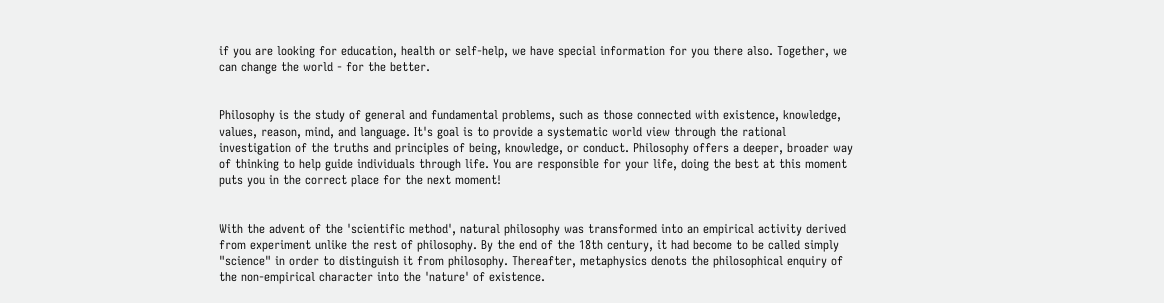if you are looking for education, health or self-help, we have special information for you there also. Together, we can change the world - for the better.


Philosophy is the study of general and fundamental problems, such as those connected with existence, knowledge, values, reason, mind, and language. It's goal is to provide a systematic world view through the rational investigation of the truths and principles of being, knowledge, or conduct. Philosophy offers a deeper, broader way of thinking to help guide individuals through life. You are responsible for your life, doing the best at this moment puts you in the correct place for the next moment!


With the advent of the 'scientific method', natural philosophy was transformed into an empirical activity derived from experiment unlike the rest of philosophy. By the end of the 18th century, it had become to be called simply "science" in order to distinguish it from philosophy. Thereafter, metaphysics denots the philosophical enquiry of the non-empirical character into the 'nature' of existence.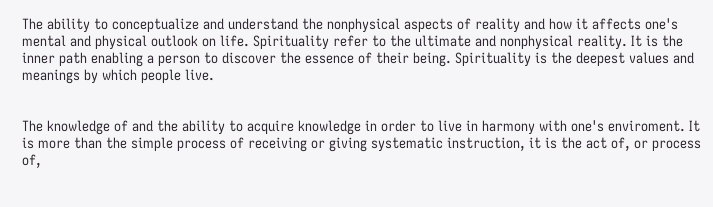The ability to conceptualize and understand the nonphysical aspects of reality and how it affects one's mental and physical outlook on life. Spirituality refer to the ultimate and nonphysical reality. It is the inner path enabling a person to discover the essence of their being. Spirituality is the deepest values and meanings by which people live.


The knowledge of and the ability to acquire knowledge in order to live in harmony with one's enviroment. It is more than the simple process of receiving or giving systematic instruction, it is the act of, or process of,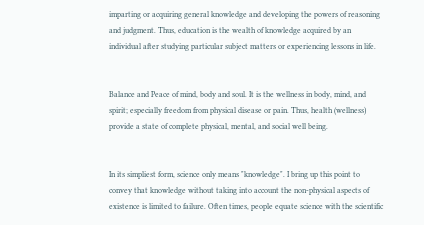imparting or acquiring general knowledge and developing the powers of reasoning and judgment. Thus, education is the wealth of knowledge acquired by an individual after studying particular subject matters or experiencing lessons in life.


Balance and Peace of mind, body and soul. It is the wellness in body, mind, and spirit; especially freedom from physical disease or pain. Thus, health (wellness) provide a state of complete physical, mental, and social well being.


In its simpliest form, science only means "knowledge". I bring up this point to convey that knowledge without taking into account the non-physical aspects of existence is limited to failure. Often times, people equate science with the scientific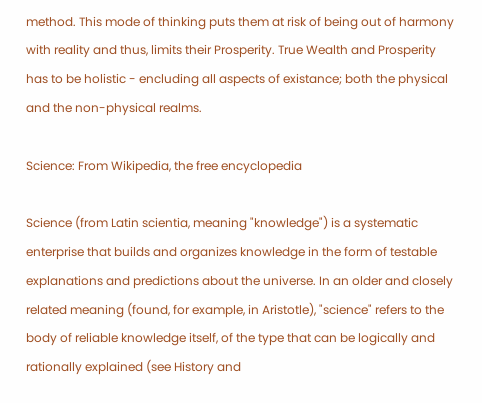method. This mode of thinking puts them at risk of being out of harmony with reality and thus, limits their Prosperity. True Wealth and Prosperity has to be holistic - encluding all aspects of existance; both the physical and the non-physical realms.

Science: From Wikipedia, the free encyclopedia

Science (from Latin scientia, meaning "knowledge") is a systematic enterprise that builds and organizes knowledge in the form of testable explanations and predictions about the universe. In an older and closely related meaning (found, for example, in Aristotle), "science" refers to the body of reliable knowledge itself, of the type that can be logically and rationally explained (see History and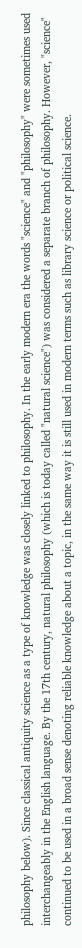philosophy below). Since classical antiquity science as a type of knowledge was closely linked to philosophy. In the early modern era the words "science" and "philosophy" were sometimes used interchangeably in the English language. By the 17th century, natural philosophy (which is today called "natural science") was considered a separate branch of philosophy. However, "science" continued to be used in a broad sense denoting reliable knowledge about a topic, in the same way it is still used in modern terms such as library science or political science.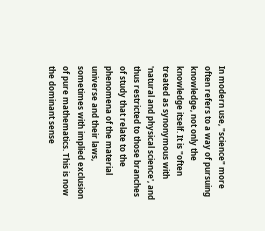In modern use, "science" more often refers to a way of pursuing knowledge, not only the knowledge itself. It is "often treated as synonymous with 'natural and physical science', and thus restricted to those branches of study that relate to the phenomena of the material universe and their laws, sometimes with implied exclusion of pure mathematics. This is now the dominant sense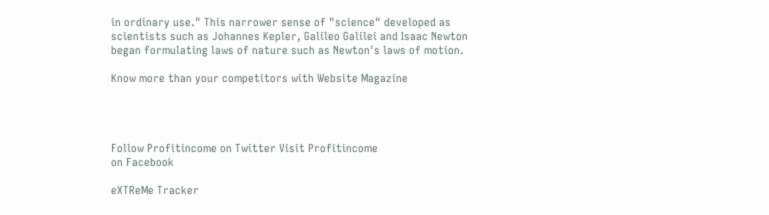in ordinary use." This narrower sense of "science" developed as scientists such as Johannes Kepler, Galileo Galilei and Isaac Newton began formulating laws of nature such as Newton's laws of motion.

Know more than your competitors with Website Magazine




Follow Profitincome on Twitter Visit Profitincome
on Facebook

eXTReMe Tracker